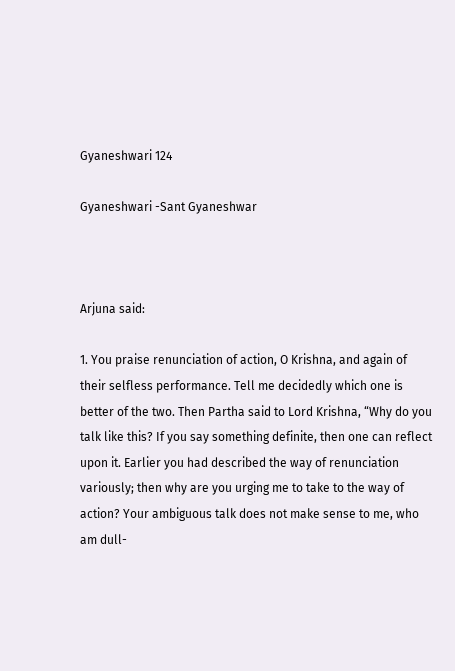Gyaneshwari 124

Gyaneshwari -Sant Gyaneshwar



Arjuna said:

1. You praise renunciation of action, O Krishna, and again of their selfless performance. Tell me decidedly which one is better of the two. Then Partha said to Lord Krishna, “Why do you talk like this? If you say something definite, then one can reflect upon it. Earlier you had described the way of renunciation variously; then why are you urging me to take to the way of action? Your ambiguous talk does not make sense to me, who am dull-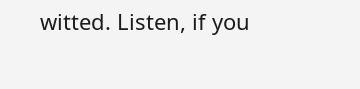witted. Listen, if you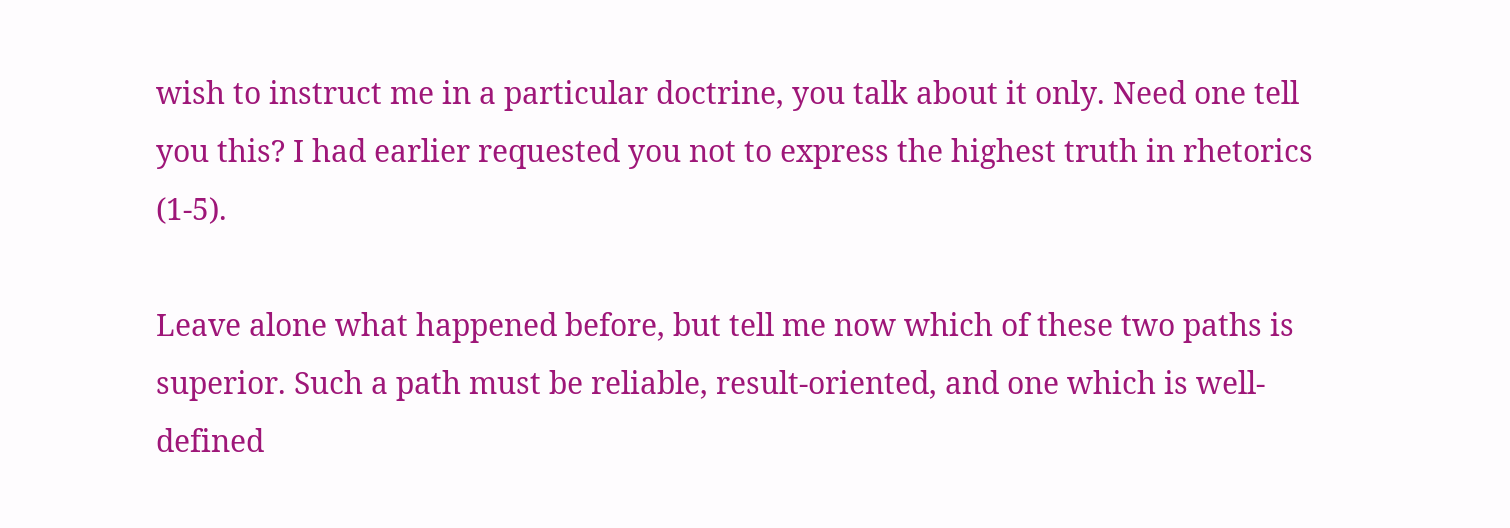wish to instruct me in a particular doctrine, you talk about it only. Need one tell you this? I had earlier requested you not to express the highest truth in rhetorics (1-5).

Leave alone what happened before, but tell me now which of these two paths is superior. Such a path must be reliable, result-oriented, and one which is well-defined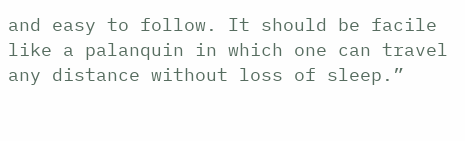and easy to follow. It should be facile like a palanquin in which one can travel any distance without loss of sleep.”